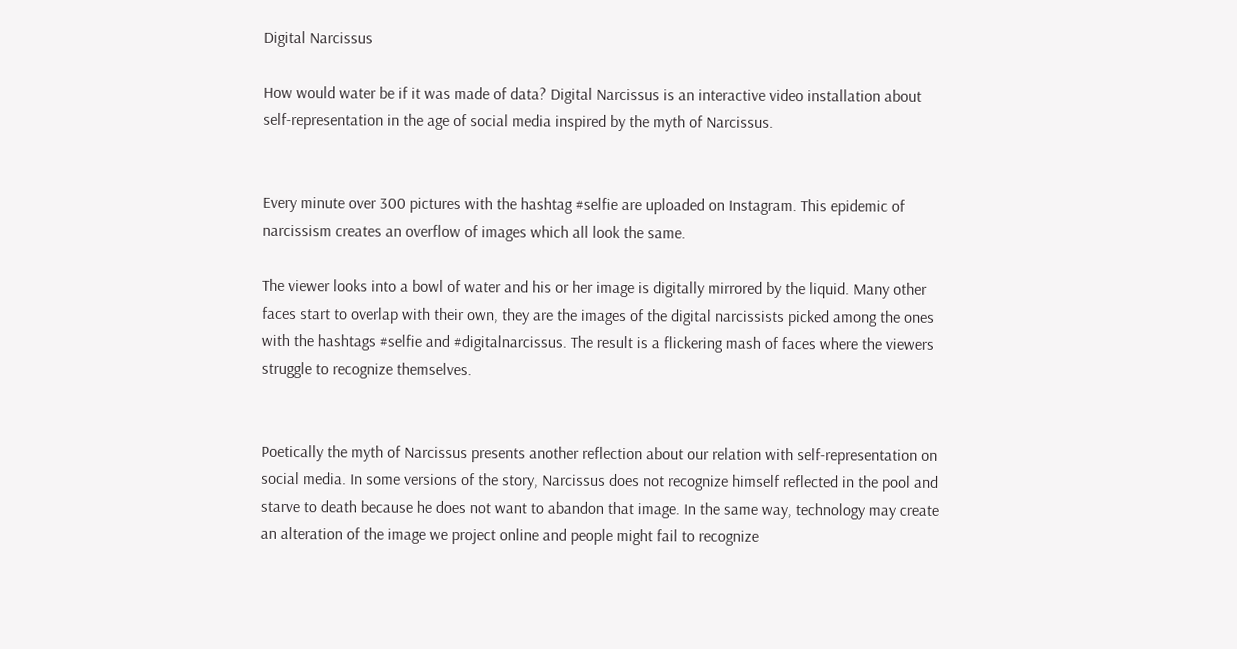Digital Narcissus

How would water be if it was made of data? Digital Narcissus is an interactive video installation about self-representation in the age of social media inspired by the myth of Narcissus.


Every minute over 300 pictures with the hashtag #selfie are uploaded on Instagram. This epidemic of narcissism creates an overflow of images which all look the same.

The viewer looks into a bowl of water and his or her image is digitally mirrored by the liquid. Many other faces start to overlap with their own, they are the images of the digital narcissists picked among the ones with the hashtags #selfie and #digitalnarcissus. The result is a flickering mash of faces where the viewers struggle to recognize themselves.


Poetically the myth of Narcissus presents another reflection about our relation with self-representation on social media. In some versions of the story, Narcissus does not recognize himself reflected in the pool and starve to death because he does not want to abandon that image. In the same way, technology may create an alteration of the image we project online and people might fail to recognize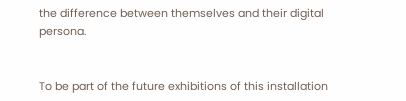the difference between themselves and their digital persona.


To be part of the future exhibitions of this installation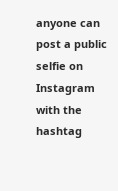anyone can post a public selfie on Instagram with the hashtag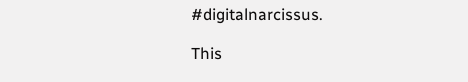#digitalnarcissus.

This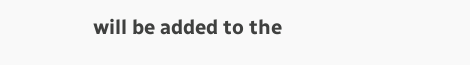will be added to the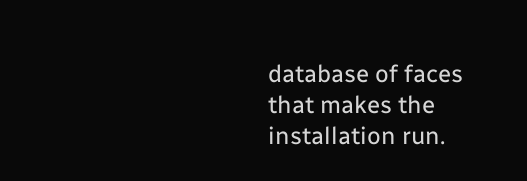database of faces that makes the installation run.